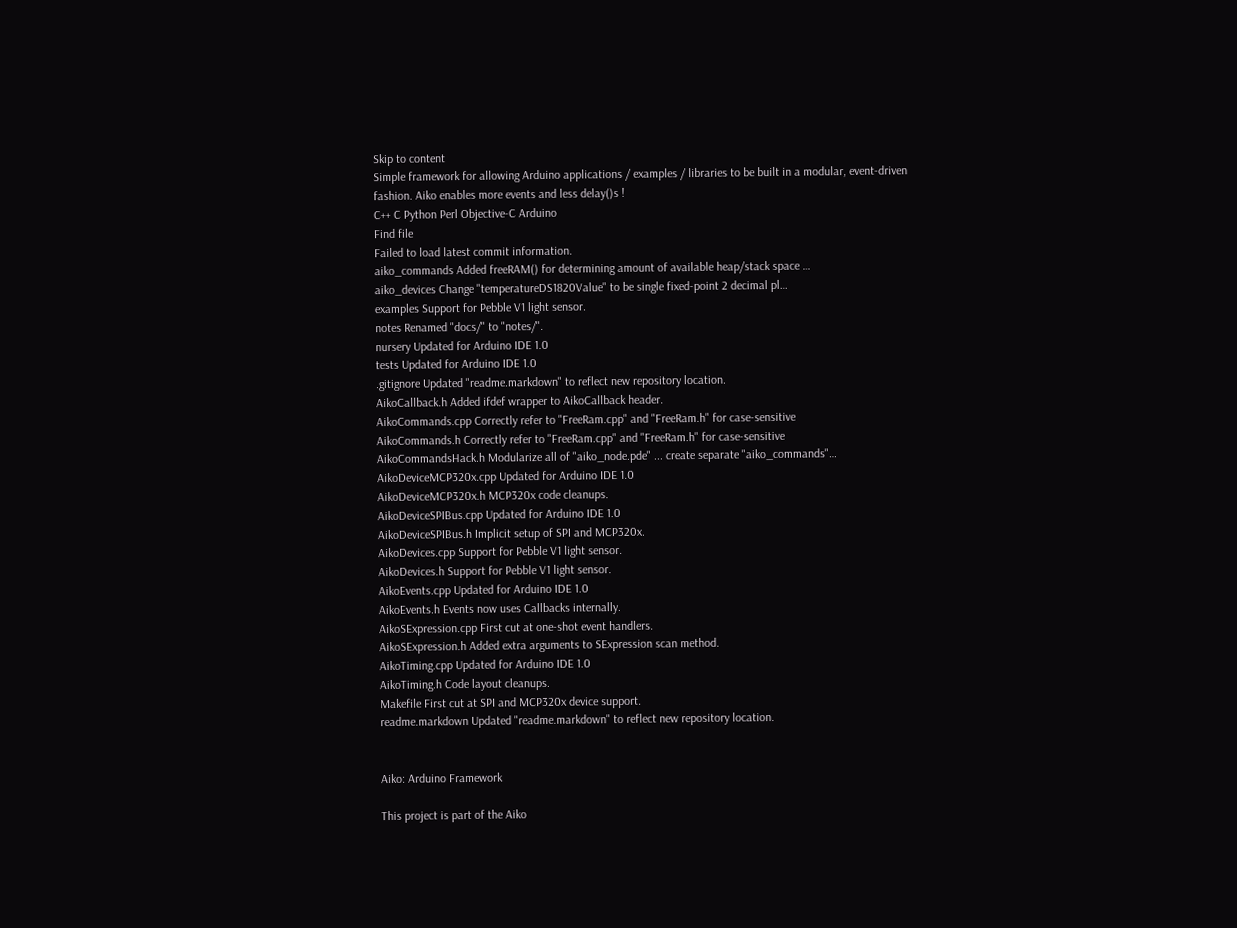Skip to content
Simple framework for allowing Arduino applications / examples / libraries to be built in a modular, event-driven fashion. Aiko enables more events and less delay()s !
C++ C Python Perl Objective-C Arduino
Find file
Failed to load latest commit information.
aiko_commands Added freeRAM() for determining amount of available heap/stack space …
aiko_devices Change "temperatureDS1820Value" to be single fixed-point 2 decimal pl…
examples Support for Pebble V1 light sensor.
notes Renamed "docs/" to "notes/".
nursery Updated for Arduino IDE 1.0
tests Updated for Arduino IDE 1.0
.gitignore Updated "readme.markdown" to reflect new repository location.
AikoCallback.h Added ifdef wrapper to AikoCallback header.
AikoCommands.cpp Correctly refer to "FreeRam.cpp" and "FreeRam.h" for case-sensitive
AikoCommands.h Correctly refer to "FreeRam.cpp" and "FreeRam.h" for case-sensitive
AikoCommandsHack.h Modularize all of "aiko_node.pde" ... create separate "aiko_commands"…
AikoDeviceMCP320x.cpp Updated for Arduino IDE 1.0
AikoDeviceMCP320x.h MCP320x code cleanups.
AikoDeviceSPIBus.cpp Updated for Arduino IDE 1.0
AikoDeviceSPIBus.h Implicit setup of SPI and MCP320x.
AikoDevices.cpp Support for Pebble V1 light sensor.
AikoDevices.h Support for Pebble V1 light sensor.
AikoEvents.cpp Updated for Arduino IDE 1.0
AikoEvents.h Events now uses Callbacks internally.
AikoSExpression.cpp First cut at one-shot event handlers.
AikoSExpression.h Added extra arguments to SExpression scan method.
AikoTiming.cpp Updated for Arduino IDE 1.0
AikoTiming.h Code layout cleanups.
Makefile First cut at SPI and MCP320x device support.
readme.markdown Updated "readme.markdown" to reflect new repository location.


Aiko: Arduino Framework

This project is part of the Aiko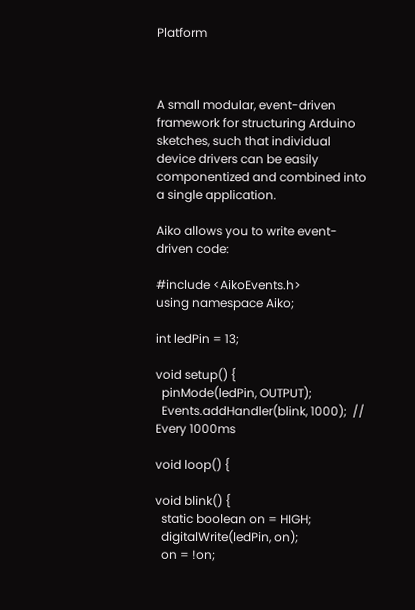Platform



A small modular, event-driven framework for structuring Arduino sketches, such that individual device drivers can be easily componentized and combined into a single application.

Aiko allows you to write event-driven code:

#include <AikoEvents.h>
using namespace Aiko;

int ledPin = 13;

void setup() {
  pinMode(ledPin, OUTPUT);
  Events.addHandler(blink, 1000);  // Every 1000ms

void loop() {

void blink() {
  static boolean on = HIGH;
  digitalWrite(ledPin, on);
  on = !on;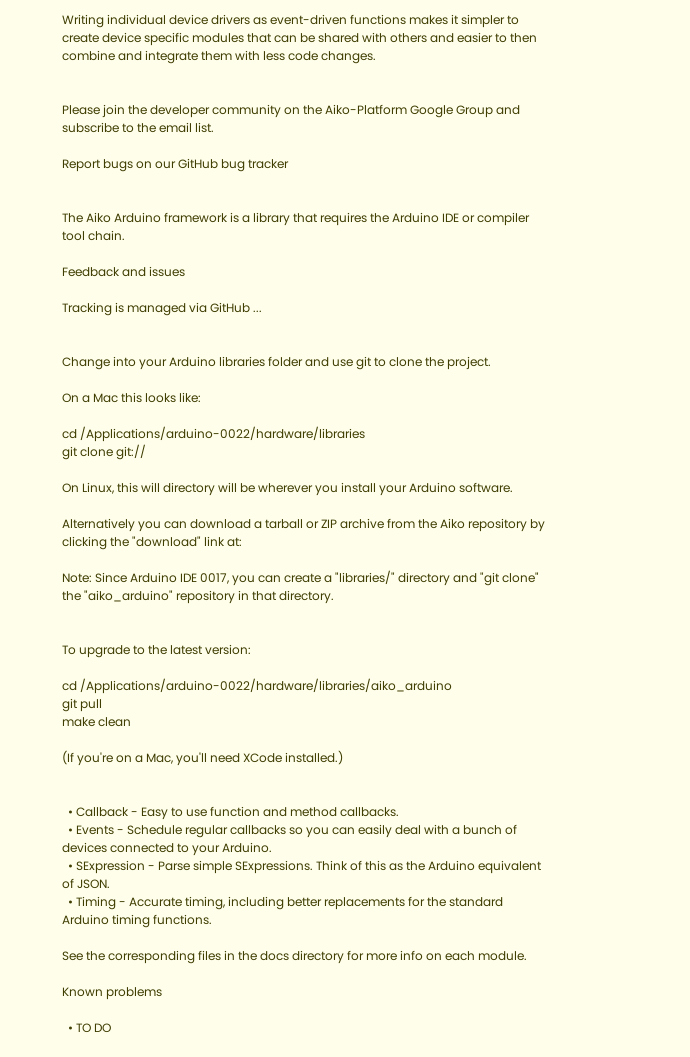Writing individual device drivers as event-driven functions makes it simpler to create device specific modules that can be shared with others and easier to then combine and integrate them with less code changes.


Please join the developer community on the Aiko-Platform Google Group and subscribe to the email list.

Report bugs on our GitHub bug tracker


The Aiko Arduino framework is a library that requires the Arduino IDE or compiler tool chain.

Feedback and issues

Tracking is managed via GitHub ...


Change into your Arduino libraries folder and use git to clone the project.

On a Mac this looks like:

cd /Applications/arduino-0022/hardware/libraries
git clone git://

On Linux, this will directory will be wherever you install your Arduino software.

Alternatively you can download a tarball or ZIP archive from the Aiko repository by clicking the "download" link at:

Note: Since Arduino IDE 0017, you can create a "libraries/" directory and "git clone" the "aiko_arduino" repository in that directory.


To upgrade to the latest version:

cd /Applications/arduino-0022/hardware/libraries/aiko_arduino
git pull
make clean

(If you're on a Mac, you'll need XCode installed.)


  • Callback - Easy to use function and method callbacks.
  • Events - Schedule regular callbacks so you can easily deal with a bunch of devices connected to your Arduino.
  • SExpression - Parse simple SExpressions. Think of this as the Arduino equivalent of JSON.
  • Timing - Accurate timing, including better replacements for the standard Arduino timing functions.

See the corresponding files in the docs directory for more info on each module.

Known problems

  • TO DO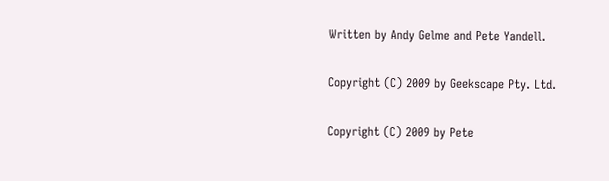Written by Andy Gelme and Pete Yandell.

Copyright (C) 2009 by Geekscape Pty. Ltd.

Copyright (C) 2009 by Pete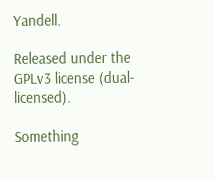Yandell.

Released under the GPLv3 license (dual-licensed).

Something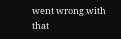went wrong with that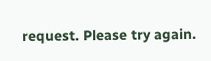request. Please try again.